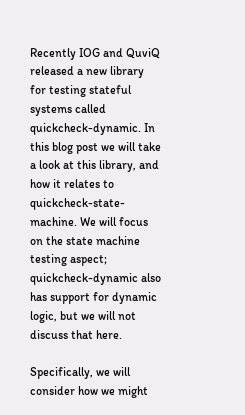Recently IOG and QuviQ released a new library for testing stateful systems called quickcheck-dynamic. In this blog post we will take a look at this library, and how it relates to quickcheck-state-machine. We will focus on the state machine testing aspect; quickcheck-dynamic also has support for dynamic logic, but we will not discuss that here.

Specifically, we will consider how we might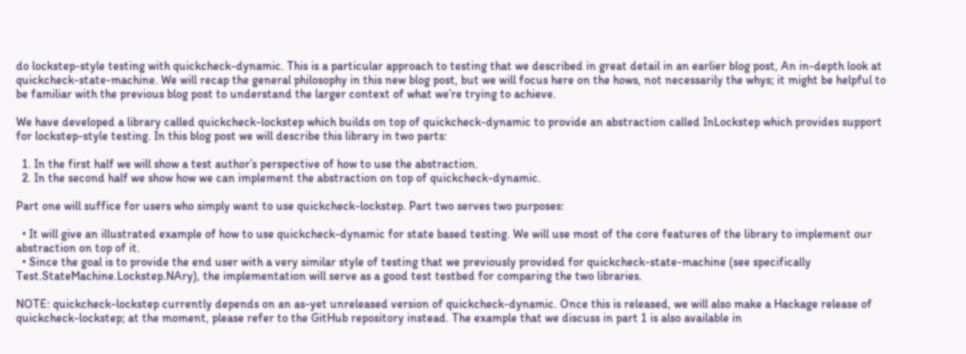do lockstep-style testing with quickcheck-dynamic. This is a particular approach to testing that we described in great detail in an earlier blog post, An in-depth look at quickcheck-state-machine. We will recap the general philosophy in this new blog post, but we will focus here on the hows, not necessarily the whys; it might be helpful to be familiar with the previous blog post to understand the larger context of what we’re trying to achieve.

We have developed a library called quickcheck-lockstep which builds on top of quickcheck-dynamic to provide an abstraction called InLockstep which provides support for lockstep-style testing. In this blog post we will describe this library in two parts:

  1. In the first half we will show a test author’s perspective of how to use the abstraction.
  2. In the second half we show how we can implement the abstraction on top of quickcheck-dynamic.

Part one will suffice for users who simply want to use quickcheck-lockstep. Part two serves two purposes:

  • It will give an illustrated example of how to use quickcheck-dynamic for state based testing. We will use most of the core features of the library to implement our abstraction on top of it.
  • Since the goal is to provide the end user with a very similar style of testing that we previously provided for quickcheck-state-machine (see specifically Test.StateMachine.Lockstep.NAry), the implementation will serve as a good test testbed for comparing the two libraries.

NOTE: quickcheck-lockstep currently depends on an as-yet unreleased version of quickcheck-dynamic. Once this is released, we will also make a Hackage release of quickcheck-lockstep; at the moment, please refer to the GitHub repository instead. The example that we discuss in part 1 is also available in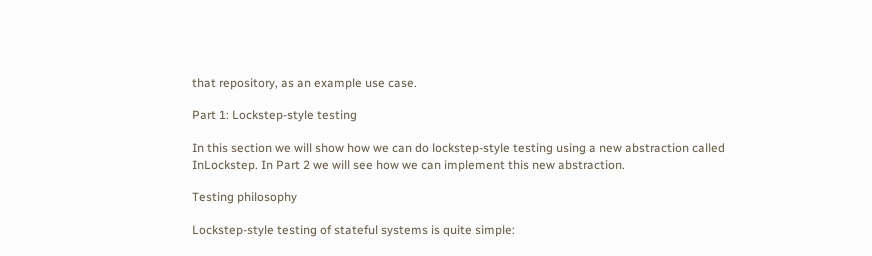that repository, as an example use case.

Part 1: Lockstep-style testing

In this section we will show how we can do lockstep-style testing using a new abstraction called InLockstep. In Part 2 we will see how we can implement this new abstraction.

Testing philosophy

Lockstep-style testing of stateful systems is quite simple: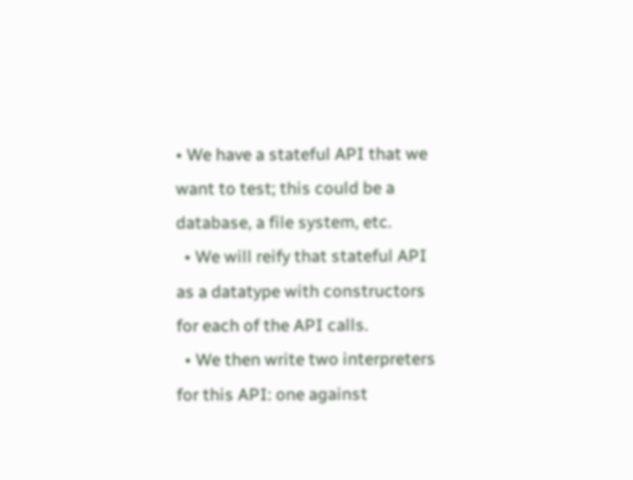• We have a stateful API that we want to test; this could be a database, a file system, etc.
  • We will reify that stateful API as a datatype with constructors for each of the API calls.
  • We then write two interpreters for this API: one against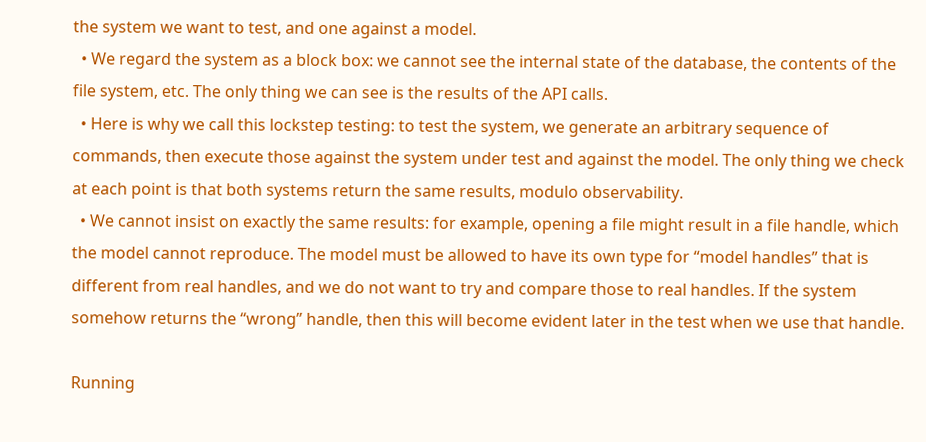the system we want to test, and one against a model.
  • We regard the system as a block box: we cannot see the internal state of the database, the contents of the file system, etc. The only thing we can see is the results of the API calls.
  • Here is why we call this lockstep testing: to test the system, we generate an arbitrary sequence of commands, then execute those against the system under test and against the model. The only thing we check at each point is that both systems return the same results, modulo observability.
  • We cannot insist on exactly the same results: for example, opening a file might result in a file handle, which the model cannot reproduce. The model must be allowed to have its own type for “model handles” that is different from real handles, and we do not want to try and compare those to real handles. If the system somehow returns the “wrong” handle, then this will become evident later in the test when we use that handle.

Running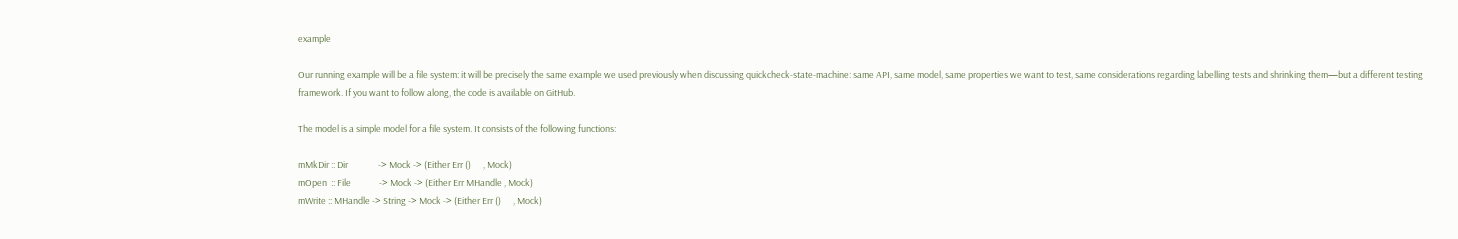example

Our running example will be a file system: it will be precisely the same example we used previously when discussing quickcheck-state-machine: same API, same model, same properties we want to test, same considerations regarding labelling tests and shrinking them—but a different testing framework. If you want to follow along, the code is available on GitHub.

The model is a simple model for a file system. It consists of the following functions:

mMkDir :: Dir               -> Mock -> (Either Err ()      , Mock)
mOpen  :: File              -> Mock -> (Either Err MHandle , Mock)
mWrite :: MHandle -> String -> Mock -> (Either Err ()      , Mock)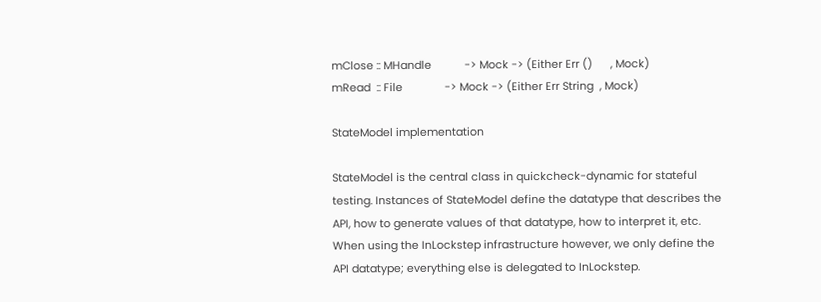mClose :: MHandle           -> Mock -> (Either Err ()      , Mock)
mRead  :: File              -> Mock -> (Either Err String  , Mock)

StateModel implementation

StateModel is the central class in quickcheck-dynamic for stateful testing. Instances of StateModel define the datatype that describes the API, how to generate values of that datatype, how to interpret it, etc. When using the InLockstep infrastructure however, we only define the API datatype; everything else is delegated to InLockstep.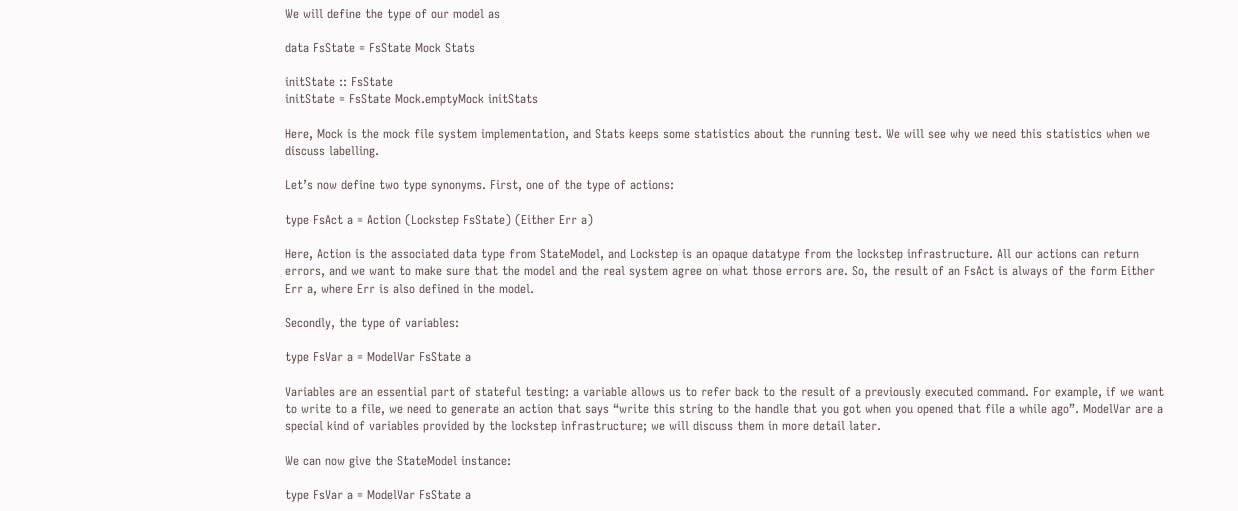We will define the type of our model as

data FsState = FsState Mock Stats

initState :: FsState
initState = FsState Mock.emptyMock initStats

Here, Mock is the mock file system implementation, and Stats keeps some statistics about the running test. We will see why we need this statistics when we discuss labelling.

Let’s now define two type synonyms. First, one of the type of actions:

type FsAct a = Action (Lockstep FsState) (Either Err a)

Here, Action is the associated data type from StateModel, and Lockstep is an opaque datatype from the lockstep infrastructure. All our actions can return errors, and we want to make sure that the model and the real system agree on what those errors are. So, the result of an FsAct is always of the form Either Err a, where Err is also defined in the model.

Secondly, the type of variables:

type FsVar a = ModelVar FsState a

Variables are an essential part of stateful testing: a variable allows us to refer back to the result of a previously executed command. For example, if we want to write to a file, we need to generate an action that says “write this string to the handle that you got when you opened that file a while ago”. ModelVar are a special kind of variables provided by the lockstep infrastructure; we will discuss them in more detail later.

We can now give the StateModel instance:

type FsVar a = ModelVar FsState a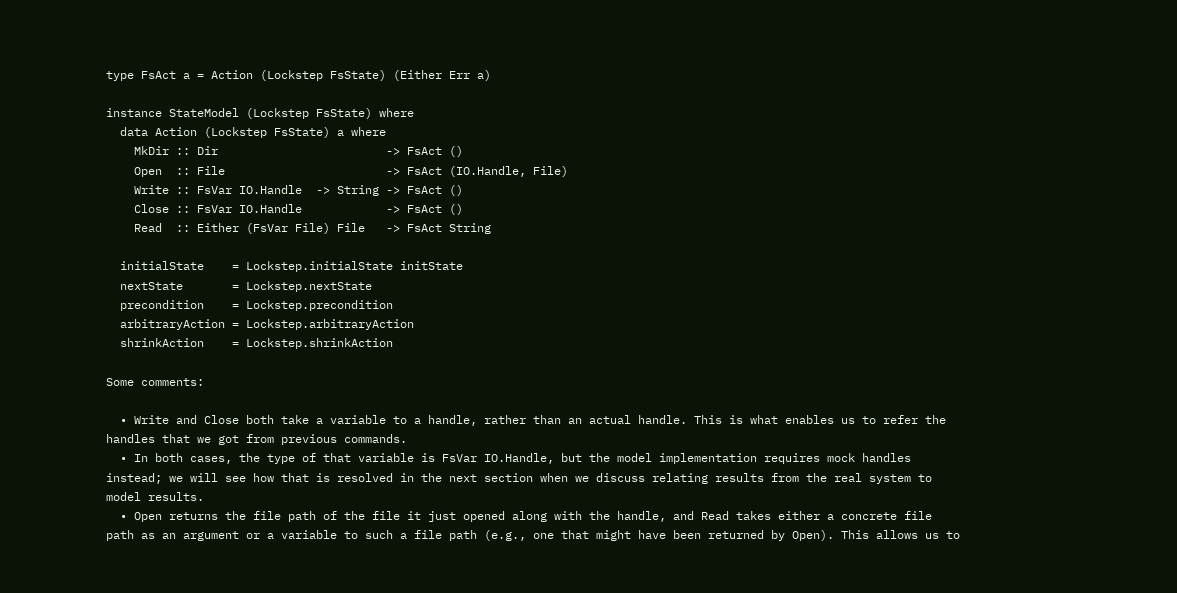type FsAct a = Action (Lockstep FsState) (Either Err a)

instance StateModel (Lockstep FsState) where
  data Action (Lockstep FsState) a where
    MkDir :: Dir                        -> FsAct ()
    Open  :: File                       -> FsAct (IO.Handle, File)
    Write :: FsVar IO.Handle  -> String -> FsAct ()
    Close :: FsVar IO.Handle            -> FsAct ()
    Read  :: Either (FsVar File) File   -> FsAct String

  initialState    = Lockstep.initialState initState
  nextState       = Lockstep.nextState
  precondition    = Lockstep.precondition
  arbitraryAction = Lockstep.arbitraryAction
  shrinkAction    = Lockstep.shrinkAction

Some comments:

  • Write and Close both take a variable to a handle, rather than an actual handle. This is what enables us to refer the handles that we got from previous commands.
  • In both cases, the type of that variable is FsVar IO.Handle, but the model implementation requires mock handles instead; we will see how that is resolved in the next section when we discuss relating results from the real system to model results.
  • Open returns the file path of the file it just opened along with the handle, and Read takes either a concrete file path as an argument or a variable to such a file path (e.g., one that might have been returned by Open). This allows us to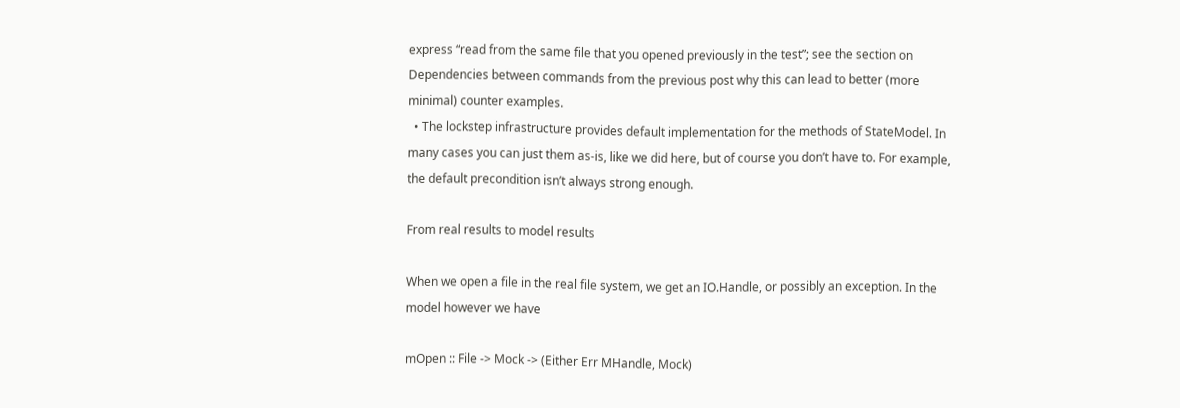express “read from the same file that you opened previously in the test”; see the section on Dependencies between commands from the previous post why this can lead to better (more minimal) counter examples.
  • The lockstep infrastructure provides default implementation for the methods of StateModel. In many cases you can just them as-is, like we did here, but of course you don’t have to. For example, the default precondition isn’t always strong enough.

From real results to model results

When we open a file in the real file system, we get an IO.Handle, or possibly an exception. In the model however we have

mOpen :: File -> Mock -> (Either Err MHandle, Mock)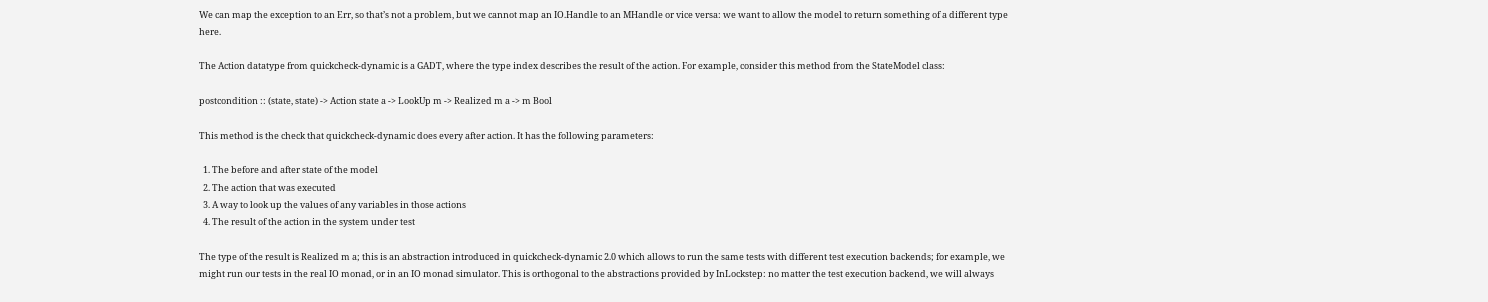We can map the exception to an Err, so that’s not a problem, but we cannot map an IO.Handle to an MHandle or vice versa: we want to allow the model to return something of a different type here.

The Action datatype from quickcheck-dynamic is a GADT, where the type index describes the result of the action. For example, consider this method from the StateModel class:

postcondition :: (state, state) -> Action state a -> LookUp m -> Realized m a -> m Bool

This method is the check that quickcheck-dynamic does every after action. It has the following parameters:

  1. The before and after state of the model
  2. The action that was executed
  3. A way to look up the values of any variables in those actions
  4. The result of the action in the system under test

The type of the result is Realized m a; this is an abstraction introduced in quickcheck-dynamic 2.0 which allows to run the same tests with different test execution backends; for example, we might run our tests in the real IO monad, or in an IO monad simulator. This is orthogonal to the abstractions provided by InLockstep: no matter the test execution backend, we will always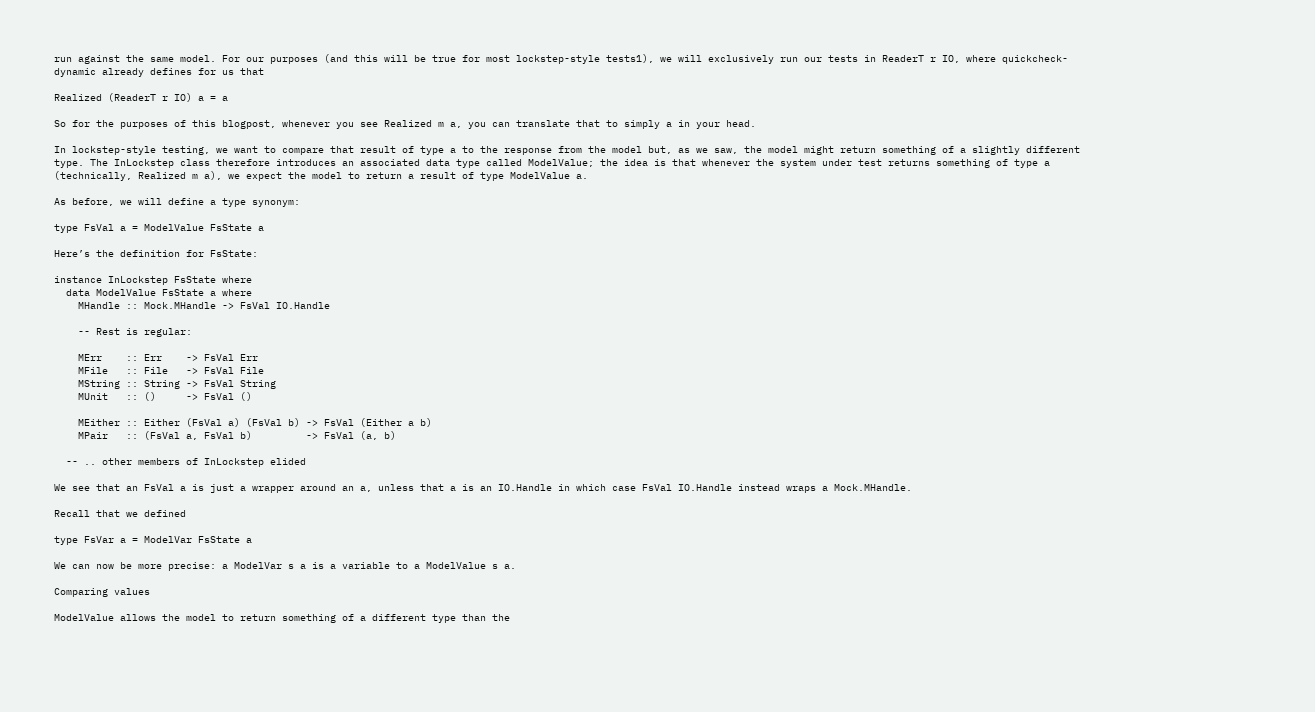run against the same model. For our purposes (and this will be true for most lockstep-style tests1), we will exclusively run our tests in ReaderT r IO, where quickcheck-dynamic already defines for us that

Realized (ReaderT r IO) a = a

So for the purposes of this blogpost, whenever you see Realized m a, you can translate that to simply a in your head.

In lockstep-style testing, we want to compare that result of type a to the response from the model but, as we saw, the model might return something of a slightly different type. The InLockstep class therefore introduces an associated data type called ModelValue; the idea is that whenever the system under test returns something of type a (technically, Realized m a), we expect the model to return a result of type ModelValue a.

As before, we will define a type synonym:

type FsVal a = ModelValue FsState a

Here’s the definition for FsState:

instance InLockstep FsState where
  data ModelValue FsState a where
    MHandle :: Mock.MHandle -> FsVal IO.Handle

    -- Rest is regular:

    MErr    :: Err    -> FsVal Err
    MFile   :: File   -> FsVal File
    MString :: String -> FsVal String
    MUnit   :: ()     -> FsVal ()

    MEither :: Either (FsVal a) (FsVal b) -> FsVal (Either a b)
    MPair   :: (FsVal a, FsVal b)         -> FsVal (a, b)

  -- .. other members of InLockstep elided

We see that an FsVal a is just a wrapper around an a, unless that a is an IO.Handle in which case FsVal IO.Handle instead wraps a Mock.MHandle.

Recall that we defined

type FsVar a = ModelVar FsState a

We can now be more precise: a ModelVar s a is a variable to a ModelValue s a.

Comparing values

ModelValue allows the model to return something of a different type than the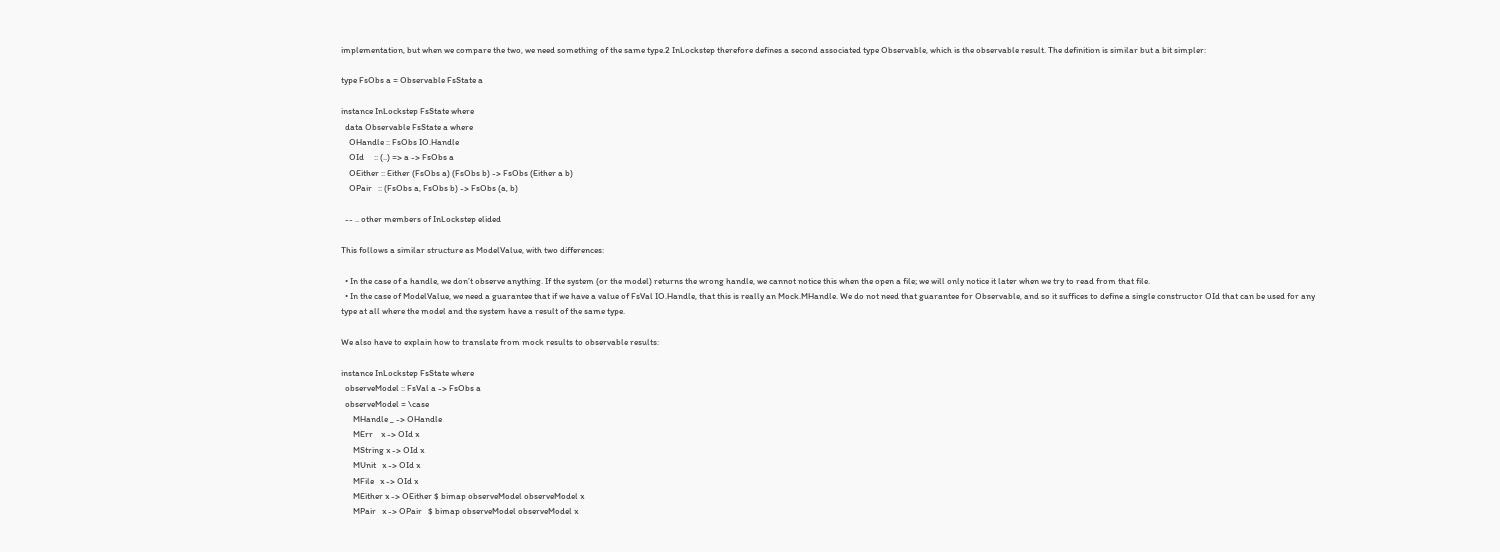implementation, but when we compare the two, we need something of the same type.2 InLockstep therefore defines a second associated type Observable, which is the observable result. The definition is similar but a bit simpler:

type FsObs a = Observable FsState a

instance InLockstep FsState where
  data Observable FsState a where
    OHandle :: FsObs IO.Handle
    OId     :: (..) => a -> FsObs a
    OEither :: Either (FsObs a) (FsObs b) -> FsObs (Either a b)
    OPair   :: (FsObs a, FsObs b) -> FsObs (a, b)

  -- .. other members of InLockstep elided

This follows a similar structure as ModelValue, with two differences:

  • In the case of a handle, we don’t observe anything. If the system (or the model) returns the wrong handle, we cannot notice this when the open a file; we will only notice it later when we try to read from that file.
  • In the case of ModelValue, we need a guarantee that if we have a value of FsVal IO.Handle, that this is really an Mock.MHandle. We do not need that guarantee for Observable, and so it suffices to define a single constructor OId that can be used for any type at all where the model and the system have a result of the same type.

We also have to explain how to translate from mock results to observable results:

instance InLockstep FsState where
  observeModel :: FsVal a -> FsObs a
  observeModel = \case
      MHandle _ -> OHandle
      MErr    x -> OId x
      MString x -> OId x
      MUnit   x -> OId x
      MFile   x -> OId x
      MEither x -> OEither $ bimap observeModel observeModel x
      MPair   x -> OPair   $ bimap observeModel observeModel x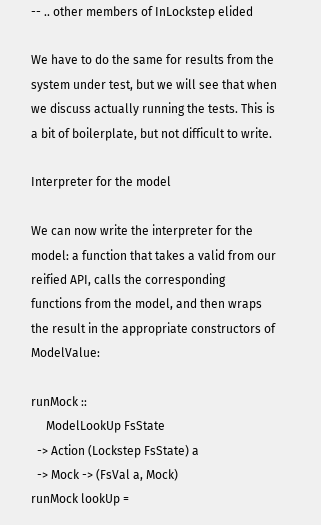-- .. other members of InLockstep elided

We have to do the same for results from the system under test, but we will see that when we discuss actually running the tests. This is a bit of boilerplate, but not difficult to write.

Interpreter for the model

We can now write the interpreter for the model: a function that takes a valid from our reified API, calls the corresponding functions from the model, and then wraps the result in the appropriate constructors of ModelValue:

runMock ::
     ModelLookUp FsState
  -> Action (Lockstep FsState) a
  -> Mock -> (FsVal a, Mock)
runMock lookUp =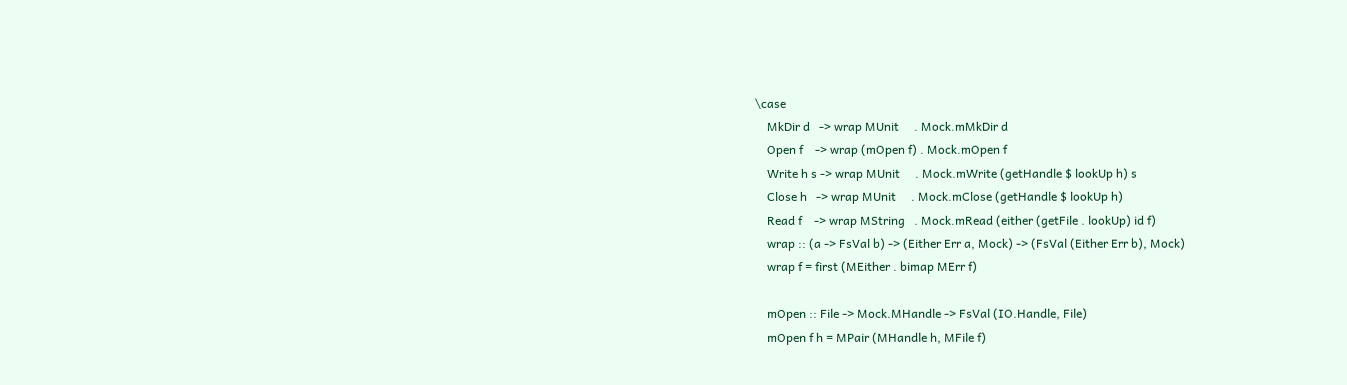\case
    MkDir d   -> wrap MUnit     . Mock.mMkDir d
    Open f    -> wrap (mOpen f) . Mock.mOpen f
    Write h s -> wrap MUnit     . Mock.mWrite (getHandle $ lookUp h) s
    Close h   -> wrap MUnit     . Mock.mClose (getHandle $ lookUp h)
    Read f    -> wrap MString   . Mock.mRead (either (getFile . lookUp) id f)
    wrap :: (a -> FsVal b) -> (Either Err a, Mock) -> (FsVal (Either Err b), Mock)
    wrap f = first (MEither . bimap MErr f)

    mOpen :: File -> Mock.MHandle -> FsVal (IO.Handle, File)
    mOpen f h = MPair (MHandle h, MFile f)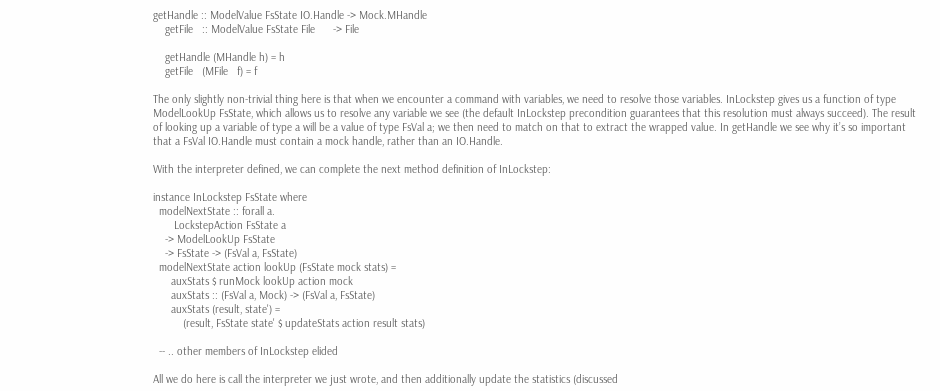getHandle :: ModelValue FsState IO.Handle -> Mock.MHandle
    getFile   :: ModelValue FsState File      -> File

    getHandle (MHandle h) = h
    getFile   (MFile   f) = f

The only slightly non-trivial thing here is that when we encounter a command with variables, we need to resolve those variables. InLockstep gives us a function of type ModelLookUp FsState, which allows us to resolve any variable we see (the default InLockstep precondition guarantees that this resolution must always succeed). The result of looking up a variable of type a will be a value of type FsVal a; we then need to match on that to extract the wrapped value. In getHandle we see why it’s so important that a FsVal IO.Handle must contain a mock handle, rather than an IO.Handle.

With the interpreter defined, we can complete the next method definition of InLockstep:

instance InLockstep FsState where
  modelNextState :: forall a.
       LockstepAction FsState a
    -> ModelLookUp FsState
    -> FsState -> (FsVal a, FsState)
  modelNextState action lookUp (FsState mock stats) =
      auxStats $ runMock lookUp action mock
      auxStats :: (FsVal a, Mock) -> (FsVal a, FsState)
      auxStats (result, state') =
          (result, FsState state' $ updateStats action result stats)

  -- .. other members of InLockstep elided

All we do here is call the interpreter we just wrote, and then additionally update the statistics (discussed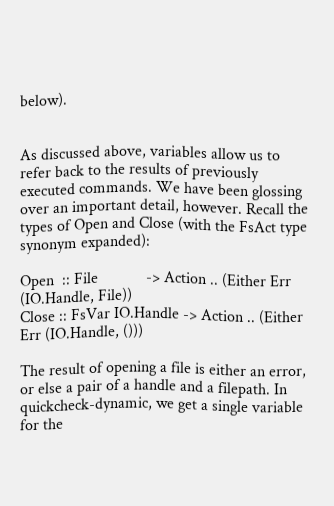below).


As discussed above, variables allow us to refer back to the results of previously executed commands. We have been glossing over an important detail, however. Recall the types of Open and Close (with the FsAct type synonym expanded):

Open  :: File            -> Action .. (Either Err (IO.Handle, File))
Close :: FsVar IO.Handle -> Action .. (Either Err (IO.Handle, ()))

The result of opening a file is either an error, or else a pair of a handle and a filepath. In quickcheck-dynamic, we get a single variable for the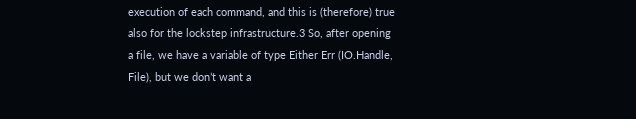execution of each command, and this is (therefore) true also for the lockstep infrastructure.3 So, after opening a file, we have a variable of type Either Err (IO.Handle, File), but we don’t want a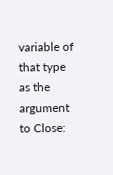variable of that type as the argument to Close: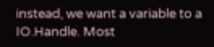instead, we want a variable to a IO.Handle. Most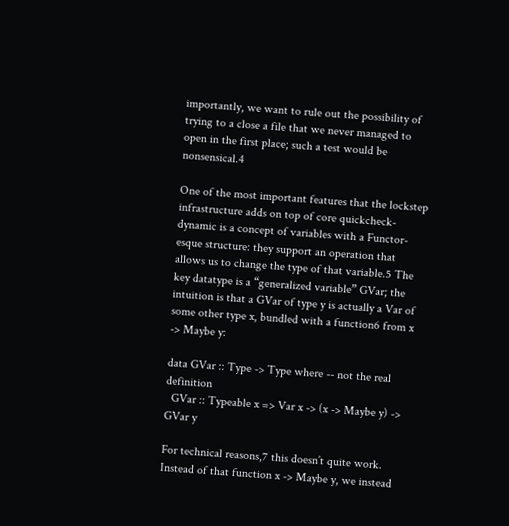importantly, we want to rule out the possibility of trying to a close a file that we never managed to open in the first place; such a test would be nonsensical.4

One of the most important features that the lockstep infrastructure adds on top of core quickcheck-dynamic is a concept of variables with a Functor-esque structure: they support an operation that allows us to change the type of that variable.5 The key datatype is a “generalized variable” GVar; the intuition is that a GVar of type y is actually a Var of some other type x, bundled with a function6 from x -> Maybe y:

data GVar :: Type -> Type where -- not the real definition
  GVar :: Typeable x => Var x -> (x -> Maybe y) -> GVar y

For technical reasons,7 this doesn’t quite work. Instead of that function x -> Maybe y, we instead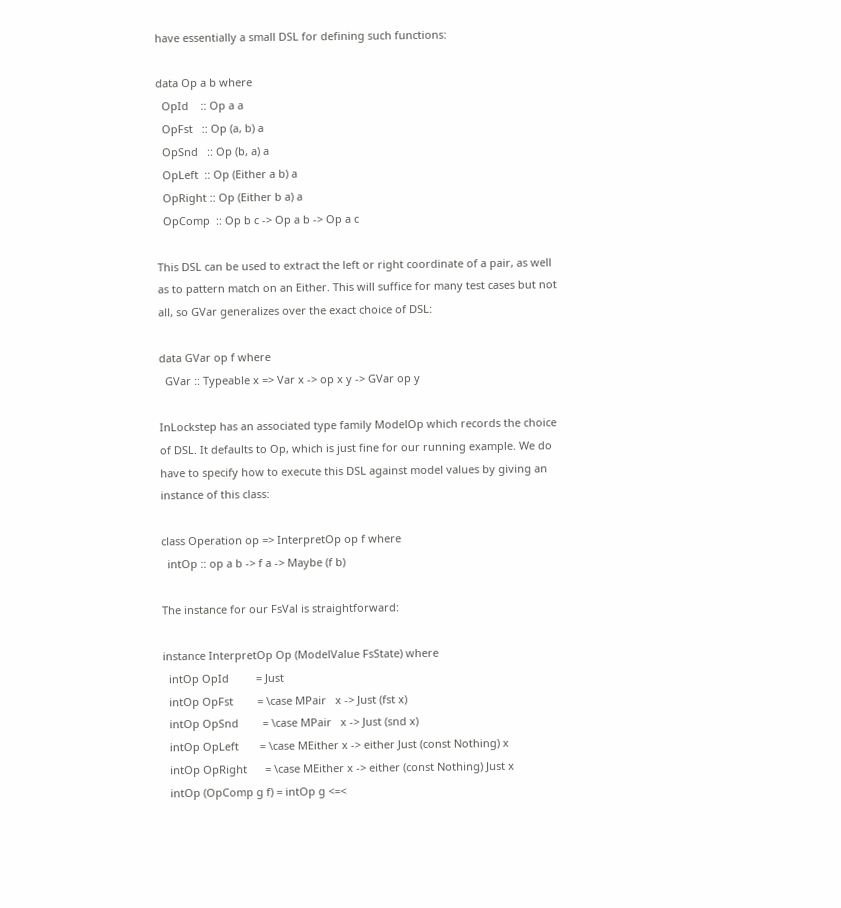have essentially a small DSL for defining such functions:

data Op a b where
  OpId    :: Op a a
  OpFst   :: Op (a, b) a
  OpSnd   :: Op (b, a) a
  OpLeft  :: Op (Either a b) a
  OpRight :: Op (Either b a) a
  OpComp  :: Op b c -> Op a b -> Op a c

This DSL can be used to extract the left or right coordinate of a pair, as well as to pattern match on an Either. This will suffice for many test cases but not all, so GVar generalizes over the exact choice of DSL:

data GVar op f where
  GVar :: Typeable x => Var x -> op x y -> GVar op y

InLockstep has an associated type family ModelOp which records the choice of DSL. It defaults to Op, which is just fine for our running example. We do have to specify how to execute this DSL against model values by giving an instance of this class:

class Operation op => InterpretOp op f where
  intOp :: op a b -> f a -> Maybe (f b)

The instance for our FsVal is straightforward:

instance InterpretOp Op (ModelValue FsState) where
  intOp OpId         = Just
  intOp OpFst        = \case MPair   x -> Just (fst x)
  intOp OpSnd        = \case MPair   x -> Just (snd x)
  intOp OpLeft       = \case MEither x -> either Just (const Nothing) x
  intOp OpRight      = \case MEither x -> either (const Nothing) Just x
  intOp (OpComp g f) = intOp g <=<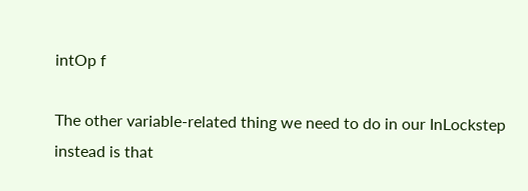intOp f

The other variable-related thing we need to do in our InLockstep instead is that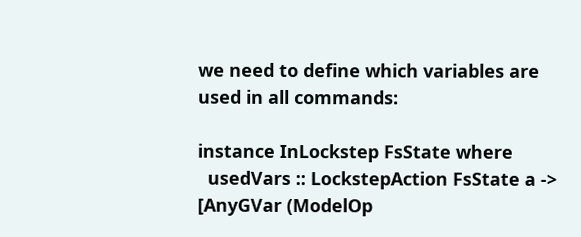we need to define which variables are used in all commands:

instance InLockstep FsState where
  usedVars :: LockstepAction FsState a -> [AnyGVar (ModelOp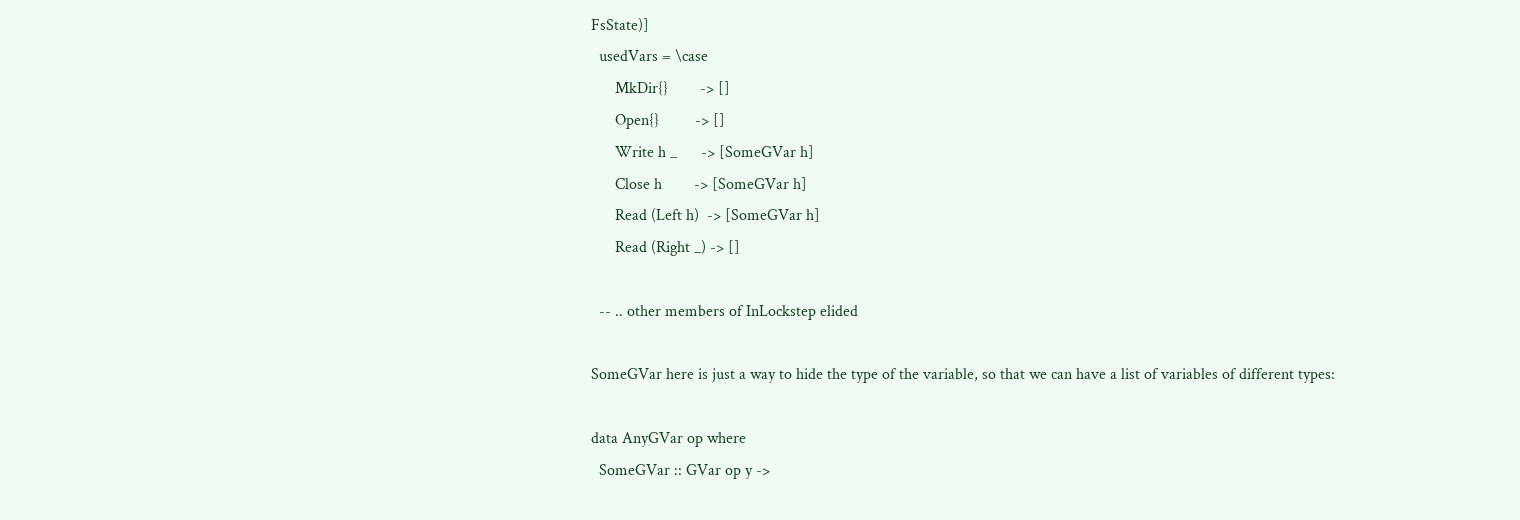FsState)]
  usedVars = \case
      MkDir{}        -> []
      Open{}         -> []
      Write h _      -> [SomeGVar h]
      Close h        -> [SomeGVar h]
      Read (Left h)  -> [SomeGVar h]
      Read (Right _) -> []

  -- .. other members of InLockstep elided

SomeGVar here is just a way to hide the type of the variable, so that we can have a list of variables of different types:

data AnyGVar op where
  SomeGVar :: GVar op y ->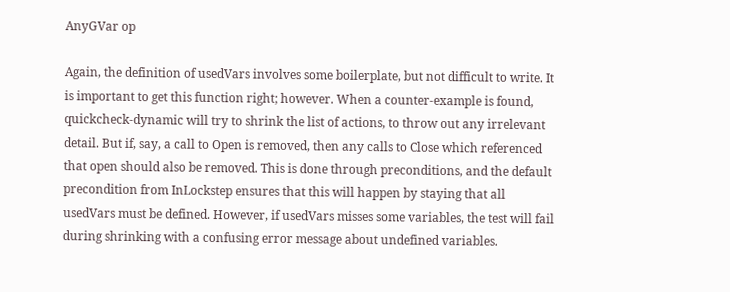AnyGVar op

Again, the definition of usedVars involves some boilerplate, but not difficult to write. It is important to get this function right; however. When a counter-example is found, quickcheck-dynamic will try to shrink the list of actions, to throw out any irrelevant detail. But if, say, a call to Open is removed, then any calls to Close which referenced that open should also be removed. This is done through preconditions, and the default precondition from InLockstep ensures that this will happen by staying that all usedVars must be defined. However, if usedVars misses some variables, the test will fail during shrinking with a confusing error message about undefined variables.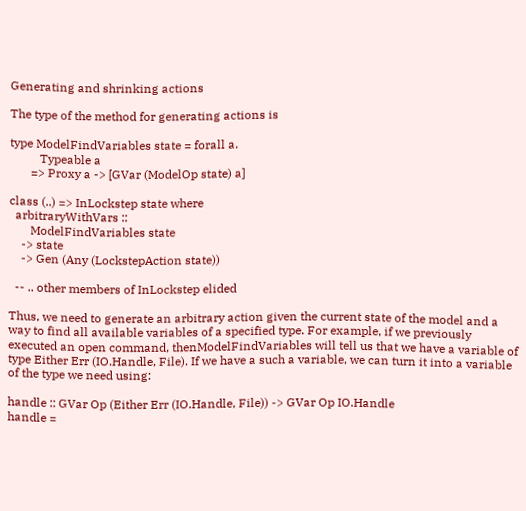Generating and shrinking actions

The type of the method for generating actions is

type ModelFindVariables state = forall a.
          Typeable a
       => Proxy a -> [GVar (ModelOp state) a]

class (..) => InLockstep state where
  arbitraryWithVars ::
       ModelFindVariables state
    -> state
    -> Gen (Any (LockstepAction state))

  -- .. other members of InLockstep elided

Thus, we need to generate an arbitrary action given the current state of the model and a way to find all available variables of a specified type. For example, if we previously executed an open command, thenModelFindVariables will tell us that we have a variable of type Either Err (IO.Handle, File). If we have a such a variable, we can turn it into a variable of the type we need using:

handle :: GVar Op (Either Err (IO.Handle, File)) -> GVar Op IO.Handle
handle =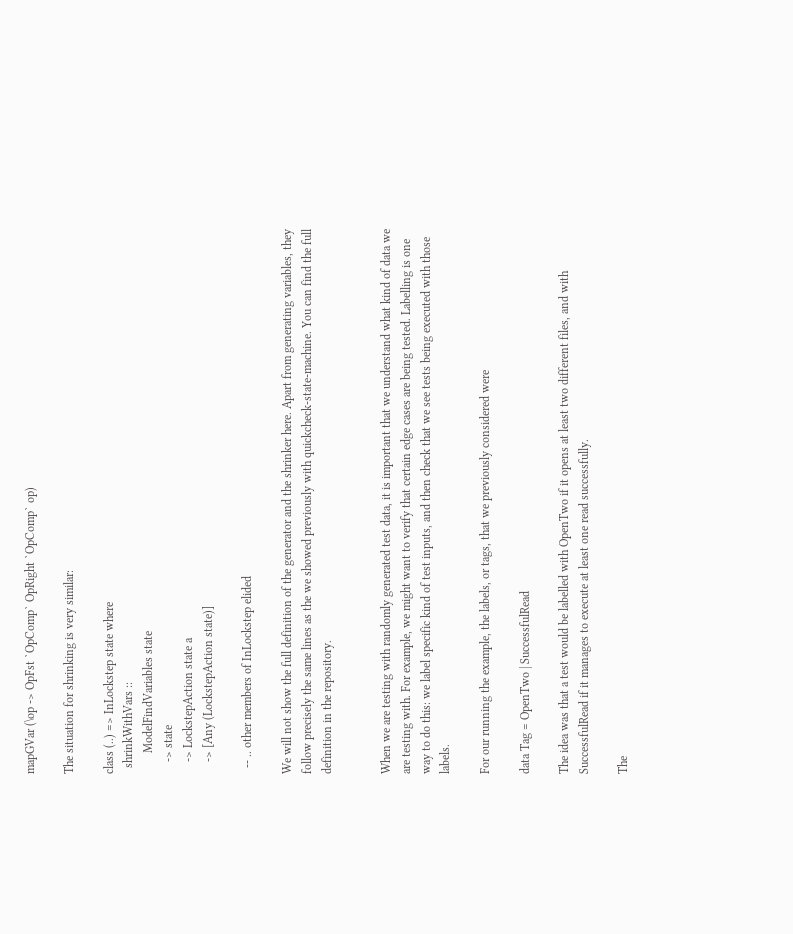mapGVar (\op -> OpFst `OpComp` OpRight `OpComp` op)

The situation for shrinking is very similar:

class (..) => InLockstep state where
  shrinkWithVars ::
       ModelFindVariables state
    -> state
    -> LockstepAction state a
    -> [Any (LockstepAction state)]

  -- .. other members of InLockstep elided

We will not show the full definition of the generator and the shrinker here. Apart from generating variables, they follow precisely the same lines as the we showed previously with quickcheck-state-machine. You can find the full definition in the repository.


When we are testing with randomly generated test data, it is important that we understand what kind of data we are testing with. For example, we might want to verify that certain edge cases are being tested. Labelling is one way to do this: we label specific kind of test inputs, and then check that we see tests being executed with those labels.

For our running the example, the labels, or tags, that we previously considered were

data Tag = OpenTwo | SuccessfulRead

The idea was that a test would be labelled with OpenTwo if it opens at least two different files, and with SuccessfulRead if it manages to execute at least one read successfully.

The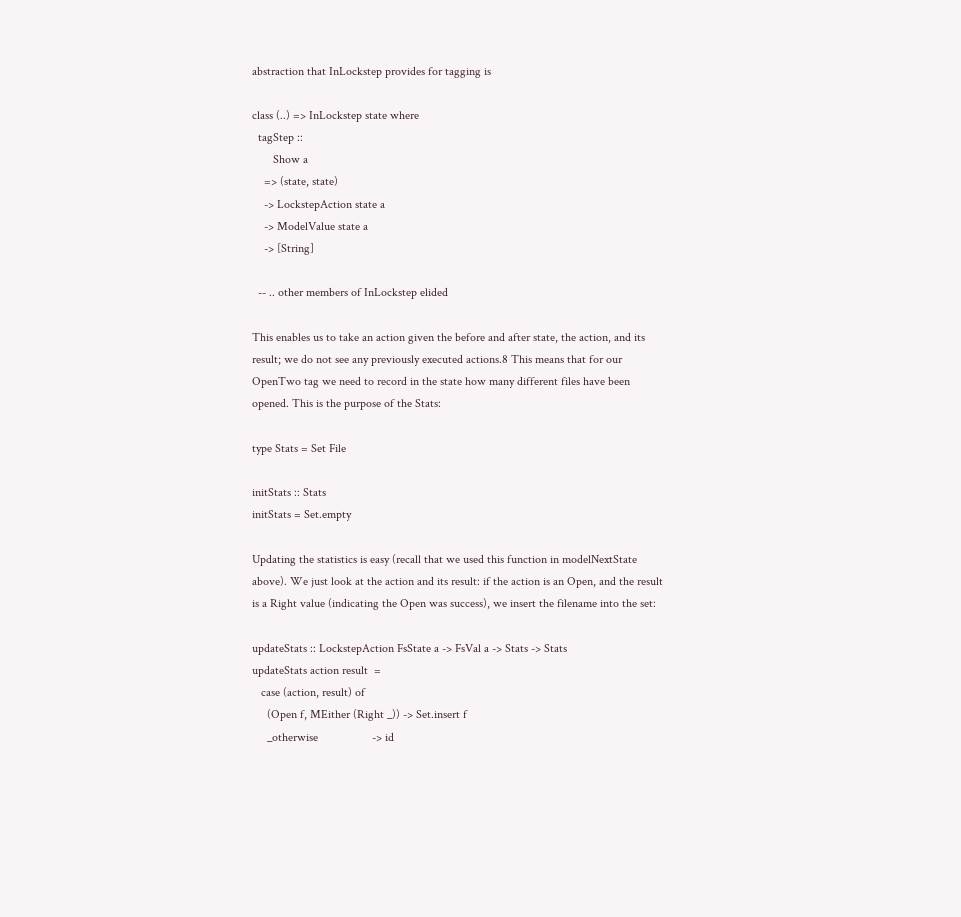abstraction that InLockstep provides for tagging is

class (..) => InLockstep state where
  tagStep ::
       Show a
    => (state, state)
    -> LockstepAction state a
    -> ModelValue state a
    -> [String]

  -- .. other members of InLockstep elided

This enables us to take an action given the before and after state, the action, and its result; we do not see any previously executed actions.8 This means that for our OpenTwo tag we need to record in the state how many different files have been opened. This is the purpose of the Stats:

type Stats = Set File

initStats :: Stats
initStats = Set.empty

Updating the statistics is easy (recall that we used this function in modelNextState above). We just look at the action and its result: if the action is an Open, and the result is a Right value (indicating the Open was success), we insert the filename into the set:

updateStats :: LockstepAction FsState a -> FsVal a -> Stats -> Stats
updateStats action result  =
   case (action, result) of
     (Open f, MEither (Right _)) -> Set.insert f
     _otherwise                  -> id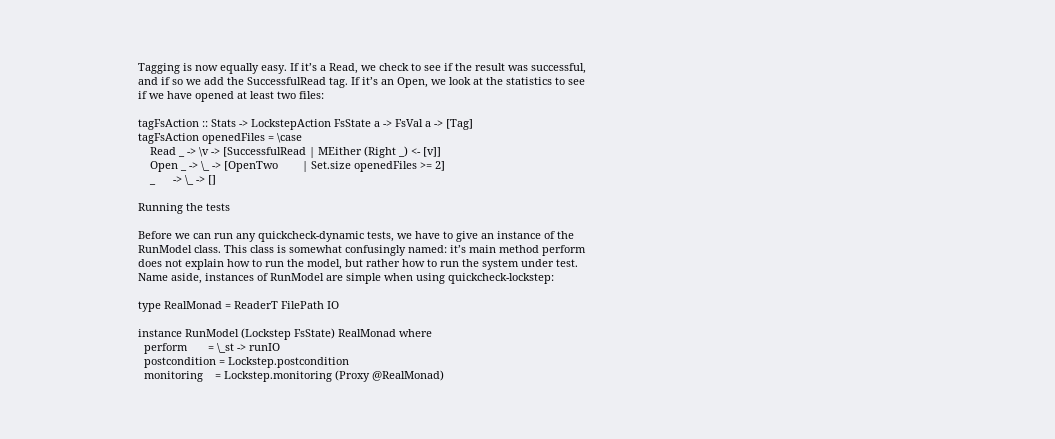Tagging is now equally easy. If it’s a Read, we check to see if the result was successful, and if so we add the SuccessfulRead tag. If it’s an Open, we look at the statistics to see if we have opened at least two files:

tagFsAction :: Stats -> LockstepAction FsState a -> FsVal a -> [Tag]
tagFsAction openedFiles = \case
    Read _ -> \v -> [SuccessfulRead | MEither (Right _) <- [v]]
    Open _ -> \_ -> [OpenTwo        | Set.size openedFiles >= 2]
    _      -> \_ -> []

Running the tests

Before we can run any quickcheck-dynamic tests, we have to give an instance of the RunModel class. This class is somewhat confusingly named: it’s main method perform does not explain how to run the model, but rather how to run the system under test. Name aside, instances of RunModel are simple when using quickcheck-lockstep:

type RealMonad = ReaderT FilePath IO

instance RunModel (Lockstep FsState) RealMonad where
  perform       = \_st -> runIO
  postcondition = Lockstep.postcondition
  monitoring    = Lockstep.monitoring (Proxy @RealMonad)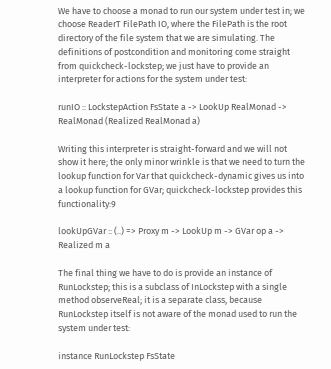We have to choose a monad to run our system under test in; we choose ReaderT FilePath IO, where the FilePath is the root directory of the file system that we are simulating. The definitions of postcondition and monitoring come straight from quickcheck-lockstep; we just have to provide an interpreter for actions for the system under test:

runIO :: LockstepAction FsState a -> LookUp RealMonad -> RealMonad (Realized RealMonad a)

Writing this interpreter is straight-forward and we will not show it here; the only minor wrinkle is that we need to turn the lookup function for Var that quickcheck-dynamic gives us into a lookup function for GVar; quickcheck-lockstep provides this functionality:9

lookUpGVar :: (..) => Proxy m -> LookUp m -> GVar op a -> Realized m a

The final thing we have to do is provide an instance of RunLockstep; this is a subclass of InLockstep with a single method observeReal; it is a separate class, because RunLockstep itself is not aware of the monad used to run the system under test:

instance RunLockstep FsState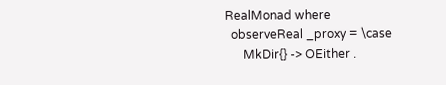RealMonad where
  observeReal _proxy = \case
      MkDir{} -> OEither .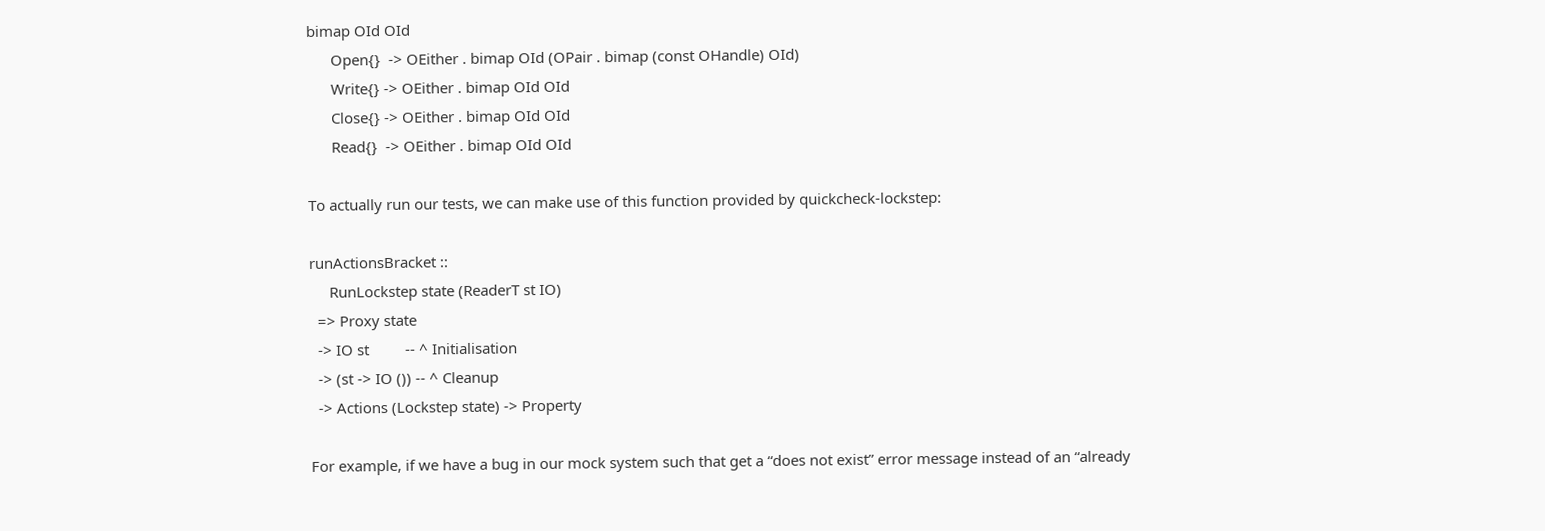bimap OId OId
      Open{}  -> OEither . bimap OId (OPair . bimap (const OHandle) OId)
      Write{} -> OEither . bimap OId OId
      Close{} -> OEither . bimap OId OId
      Read{}  -> OEither . bimap OId OId

To actually run our tests, we can make use of this function provided by quickcheck-lockstep:

runActionsBracket ::
     RunLockstep state (ReaderT st IO)
  => Proxy state
  -> IO st         -- ^ Initialisation
  -> (st -> IO ()) -- ^ Cleanup
  -> Actions (Lockstep state) -> Property

For example, if we have a bug in our mock system such that get a “does not exist” error message instead of an “already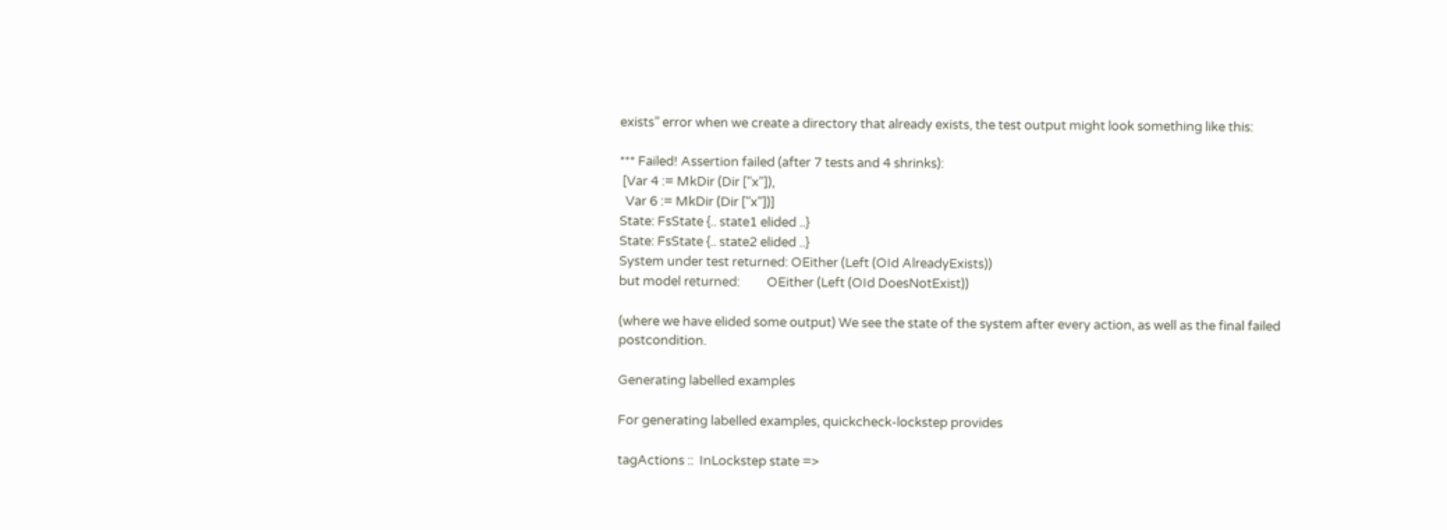exists” error when we create a directory that already exists, the test output might look something like this:

*** Failed! Assertion failed (after 7 tests and 4 shrinks):
 [Var 4 := MkDir (Dir ["x"]),
  Var 6 := MkDir (Dir ["x"])]
State: FsState {.. state1 elided ..}
State: FsState {.. state2 elided ..}
System under test returned: OEither (Left (OId AlreadyExists))
but model returned:         OEither (Left (OId DoesNotExist))

(where we have elided some output) We see the state of the system after every action, as well as the final failed postcondition.

Generating labelled examples

For generating labelled examples, quickcheck-lockstep provides

tagActions ::  InLockstep state =>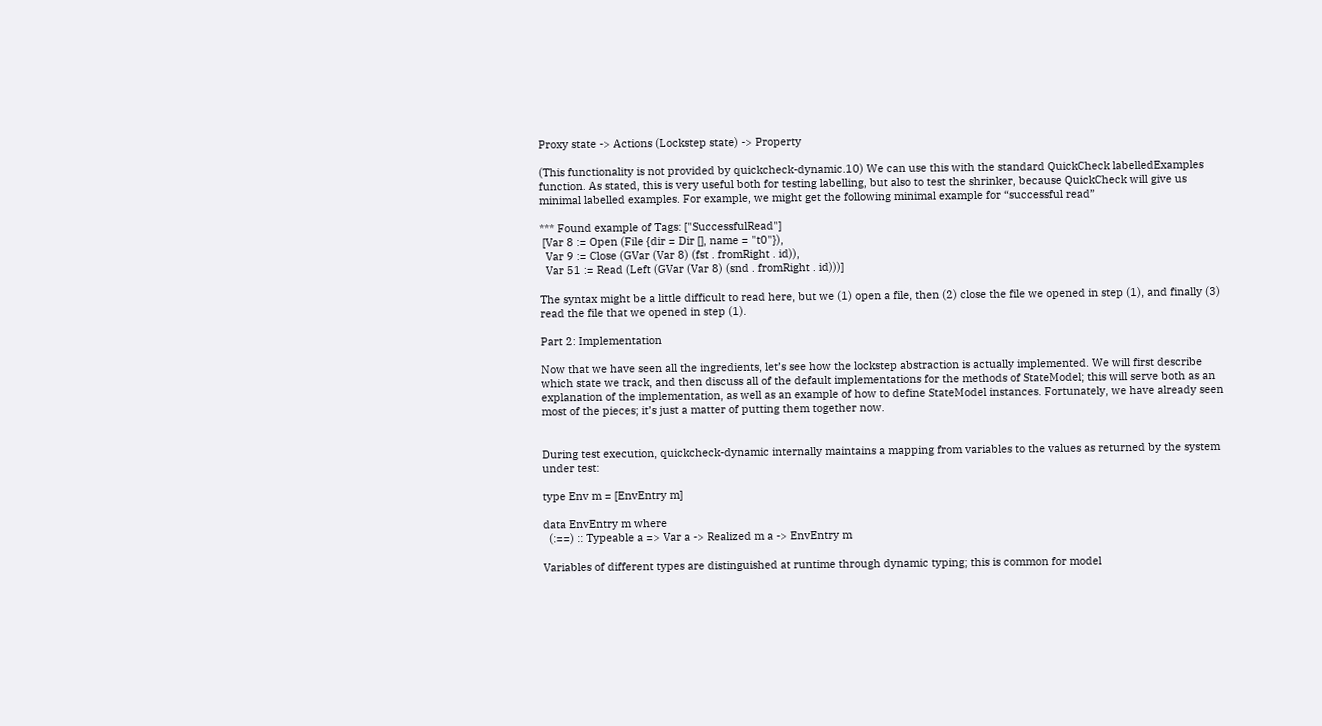Proxy state -> Actions (Lockstep state) -> Property

(This functionality is not provided by quickcheck-dynamic.10) We can use this with the standard QuickCheck labelledExamples function. As stated, this is very useful both for testing labelling, but also to test the shrinker, because QuickCheck will give us minimal labelled examples. For example, we might get the following minimal example for “successful read”

*** Found example of Tags: ["SuccessfulRead"]
 [Var 8 := Open (File {dir = Dir [], name = "t0"}),
  Var 9 := Close (GVar (Var 8) (fst . fromRight . id)),
  Var 51 := Read (Left (GVar (Var 8) (snd . fromRight . id)))]

The syntax might be a little difficult to read here, but we (1) open a file, then (2) close the file we opened in step (1), and finally (3) read the file that we opened in step (1).

Part 2: Implementation

Now that we have seen all the ingredients, let’s see how the lockstep abstraction is actually implemented. We will first describe which state we track, and then discuss all of the default implementations for the methods of StateModel; this will serve both as an explanation of the implementation, as well as an example of how to define StateModel instances. Fortunately, we have already seen most of the pieces; it’s just a matter of putting them together now.


During test execution, quickcheck-dynamic internally maintains a mapping from variables to the values as returned by the system under test:

type Env m = [EnvEntry m]

data EnvEntry m where
  (:==) :: Typeable a => Var a -> Realized m a -> EnvEntry m

Variables of different types are distinguished at runtime through dynamic typing; this is common for model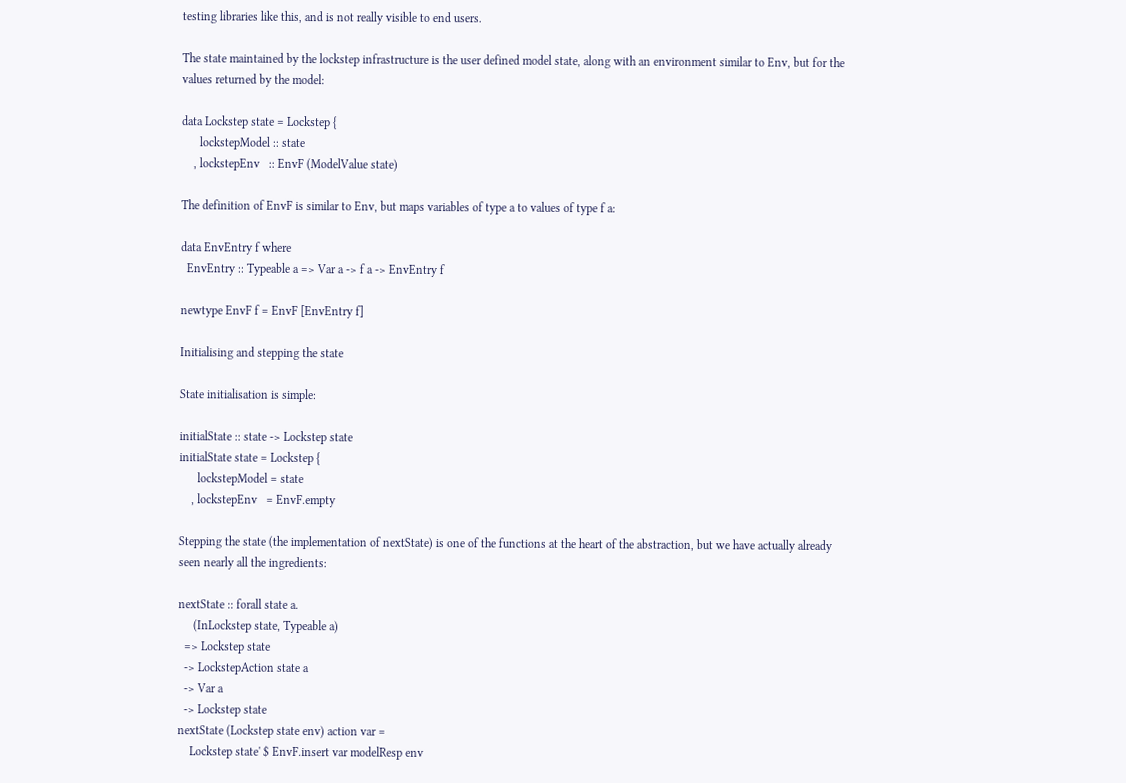testing libraries like this, and is not really visible to end users.

The state maintained by the lockstep infrastructure is the user defined model state, along with an environment similar to Env, but for the values returned by the model:

data Lockstep state = Lockstep {
      lockstepModel :: state
    , lockstepEnv   :: EnvF (ModelValue state)

The definition of EnvF is similar to Env, but maps variables of type a to values of type f a:

data EnvEntry f where
  EnvEntry :: Typeable a => Var a -> f a -> EnvEntry f

newtype EnvF f = EnvF [EnvEntry f]

Initialising and stepping the state

State initialisation is simple:

initialState :: state -> Lockstep state
initialState state = Lockstep {
      lockstepModel = state
    , lockstepEnv   = EnvF.empty

Stepping the state (the implementation of nextState) is one of the functions at the heart of the abstraction, but we have actually already seen nearly all the ingredients:

nextState :: forall state a.
     (InLockstep state, Typeable a)
  => Lockstep state
  -> LockstepAction state a
  -> Var a
  -> Lockstep state
nextState (Lockstep state env) action var =
    Lockstep state' $ EnvF.insert var modelResp env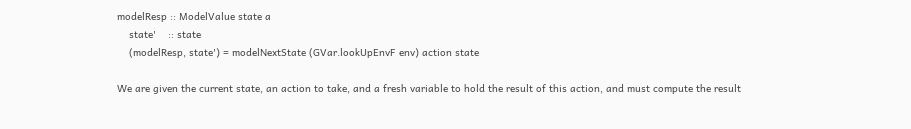modelResp :: ModelValue state a
    state'    :: state
    (modelResp, state') = modelNextState (GVar.lookUpEnvF env) action state

We are given the current state, an action to take, and a fresh variable to hold the result of this action, and must compute the result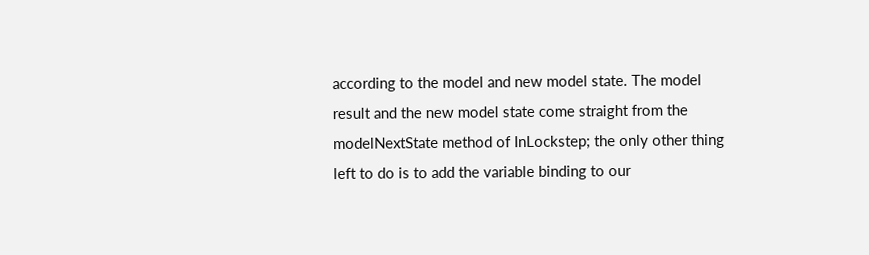according to the model and new model state. The model result and the new model state come straight from the modelNextState method of InLockstep; the only other thing left to do is to add the variable binding to our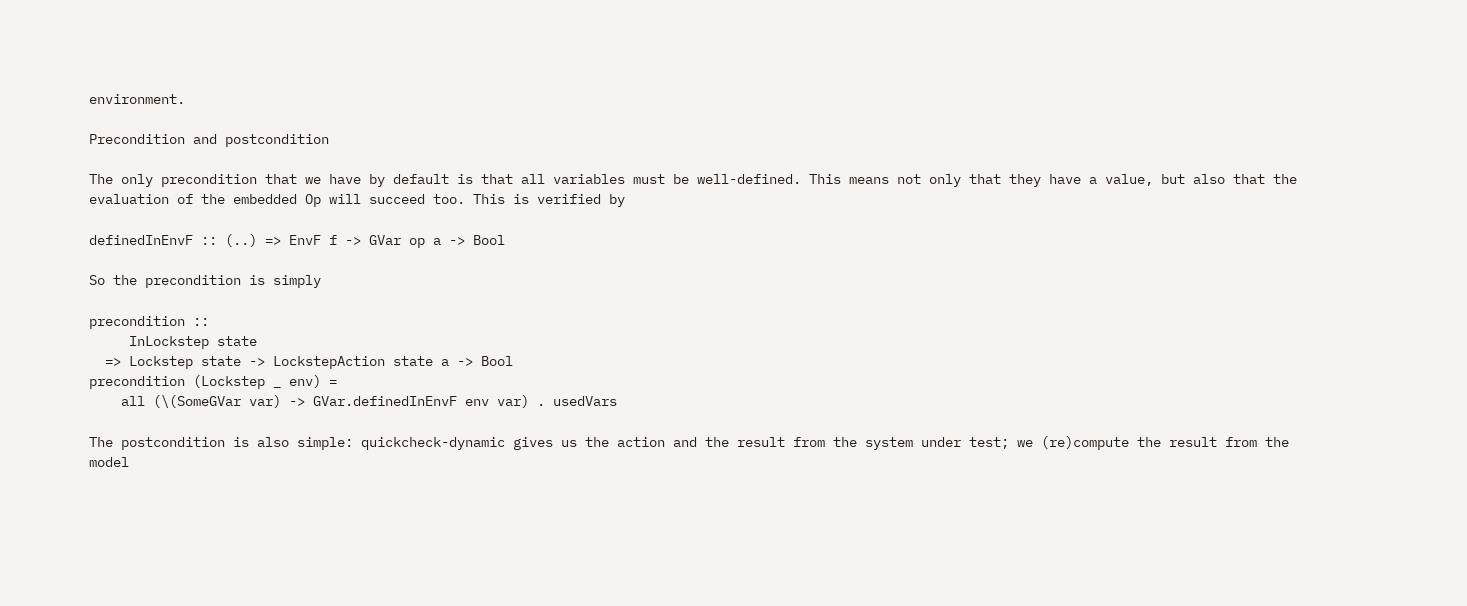environment.

Precondition and postcondition

The only precondition that we have by default is that all variables must be well-defined. This means not only that they have a value, but also that the evaluation of the embedded Op will succeed too. This is verified by

definedInEnvF :: (..) => EnvF f -> GVar op a -> Bool

So the precondition is simply

precondition ::
     InLockstep state
  => Lockstep state -> LockstepAction state a -> Bool
precondition (Lockstep _ env) =
    all (\(SomeGVar var) -> GVar.definedInEnvF env var) . usedVars

The postcondition is also simple: quickcheck-dynamic gives us the action and the result from the system under test; we (re)compute the result from the model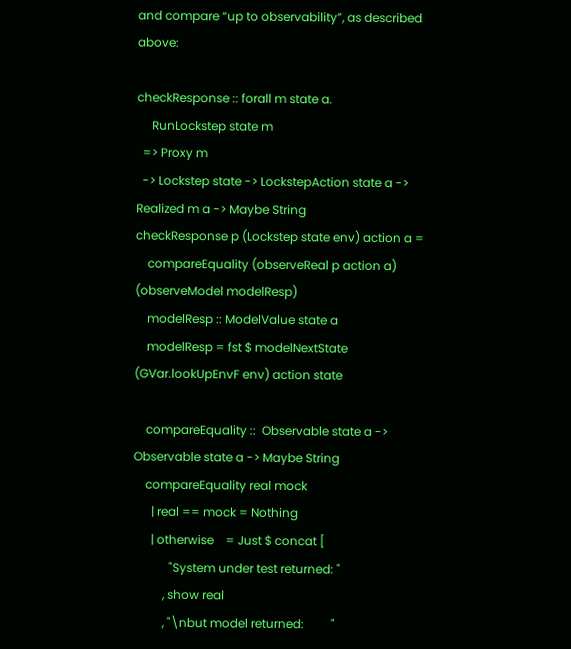and compare “up to observability”, as described above:

checkResponse :: forall m state a.
     RunLockstep state m
  => Proxy m
  -> Lockstep state -> LockstepAction state a -> Realized m a -> Maybe String
checkResponse p (Lockstep state env) action a =
    compareEquality (observeReal p action a) (observeModel modelResp)
    modelResp :: ModelValue state a
    modelResp = fst $ modelNextState (GVar.lookUpEnvF env) action state

    compareEquality ::  Observable state a -> Observable state a -> Maybe String
    compareEquality real mock
      | real == mock = Nothing
      | otherwise    = Just $ concat [
            "System under test returned: "
          , show real
          , "\nbut model returned:         "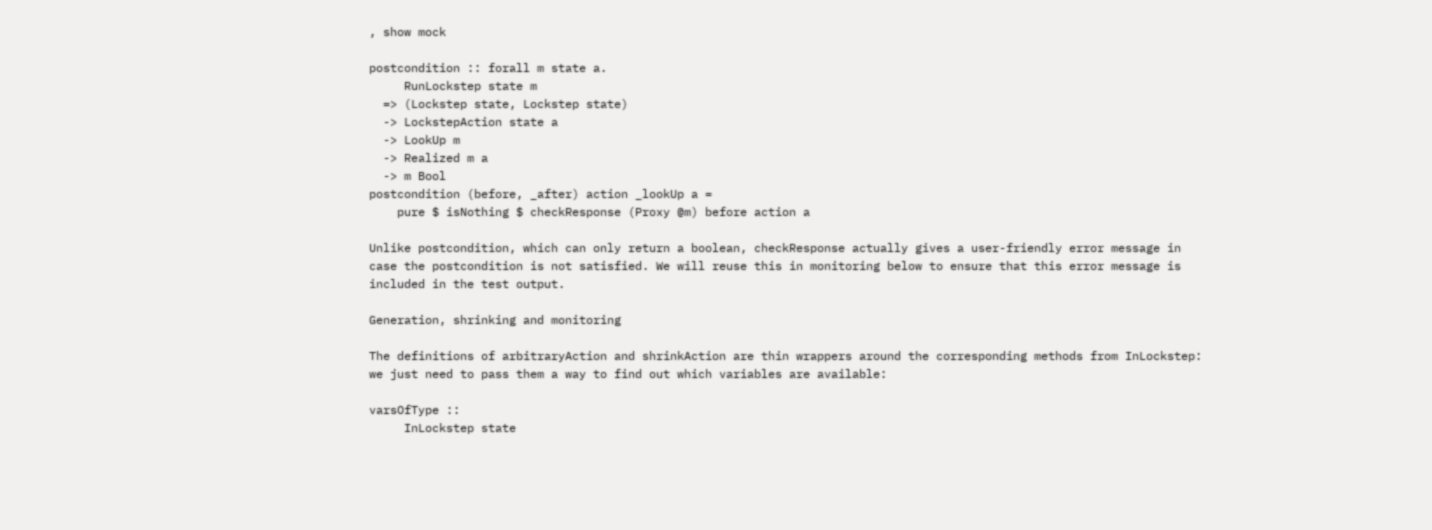, show mock

postcondition :: forall m state a.
     RunLockstep state m
  => (Lockstep state, Lockstep state)
  -> LockstepAction state a
  -> LookUp m
  -> Realized m a
  -> m Bool
postcondition (before, _after) action _lookUp a =
    pure $ isNothing $ checkResponse (Proxy @m) before action a

Unlike postcondition, which can only return a boolean, checkResponse actually gives a user-friendly error message in case the postcondition is not satisfied. We will reuse this in monitoring below to ensure that this error message is included in the test output.

Generation, shrinking and monitoring

The definitions of arbitraryAction and shrinkAction are thin wrappers around the corresponding methods from InLockstep: we just need to pass them a way to find out which variables are available:

varsOfType ::
     InLockstep state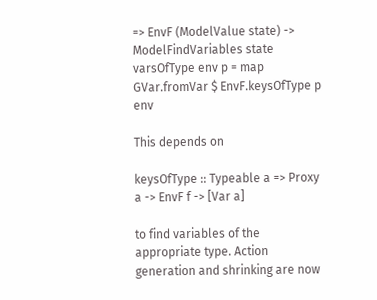=> EnvF (ModelValue state) -> ModelFindVariables state
varsOfType env p = map GVar.fromVar $ EnvF.keysOfType p env

This depends on

keysOfType :: Typeable a => Proxy a -> EnvF f -> [Var a]

to find variables of the appropriate type. Action generation and shrinking are now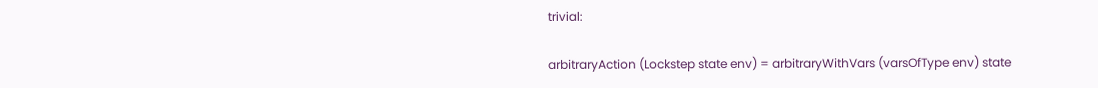trivial:

arbitraryAction (Lockstep state env) = arbitraryWithVars (varsOfType env) state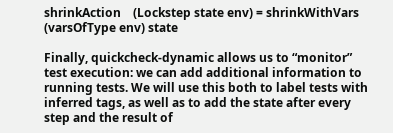shrinkAction    (Lockstep state env) = shrinkWithVars    (varsOfType env) state

Finally, quickcheck-dynamic allows us to “monitor” test execution: we can add additional information to running tests. We will use this both to label tests with inferred tags, as well as to add the state after every step and the result of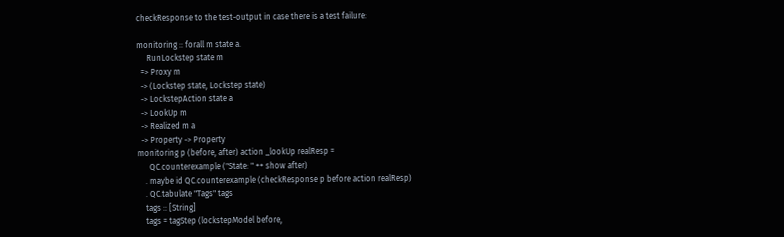checkResponse to the test-output in case there is a test failure:

monitoring :: forall m state a.
     RunLockstep state m
  => Proxy m
  -> (Lockstep state, Lockstep state)
  -> LockstepAction state a
  -> LookUp m
  -> Realized m a
  -> Property -> Property
monitoring p (before, after) action _lookUp realResp =
      QC.counterexample ("State: " ++ show after)
    . maybe id QC.counterexample (checkResponse p before action realResp)
    . QC.tabulate "Tags" tags
    tags :: [String]
    tags = tagStep (lockstepModel before,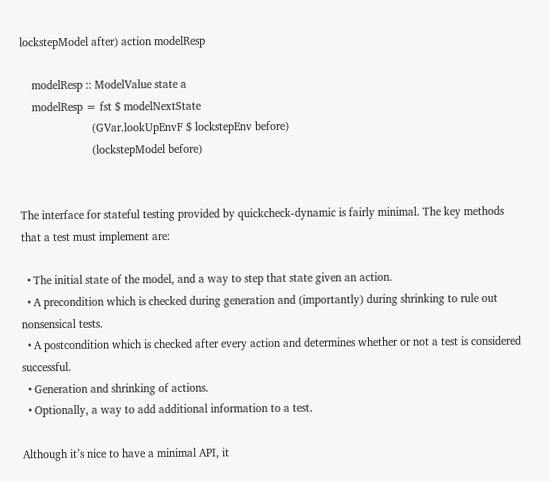lockstepModel after) action modelResp

    modelResp :: ModelValue state a
    modelResp = fst $ modelNextState
                        (GVar.lookUpEnvF $ lockstepEnv before)
                        (lockstepModel before)


The interface for stateful testing provided by quickcheck-dynamic is fairly minimal. The key methods that a test must implement are:

  • The initial state of the model, and a way to step that state given an action.
  • A precondition which is checked during generation and (importantly) during shrinking to rule out nonsensical tests.
  • A postcondition which is checked after every action and determines whether or not a test is considered successful.
  • Generation and shrinking of actions.
  • Optionally, a way to add additional information to a test.

Although it’s nice to have a minimal API, it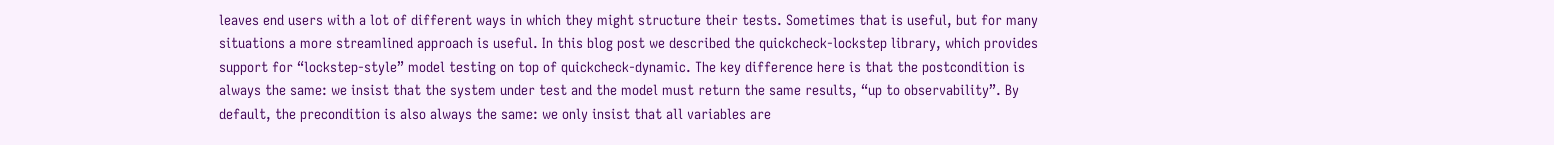leaves end users with a lot of different ways in which they might structure their tests. Sometimes that is useful, but for many situations a more streamlined approach is useful. In this blog post we described the quickcheck-lockstep library, which provides support for “lockstep-style” model testing on top of quickcheck-dynamic. The key difference here is that the postcondition is always the same: we insist that the system under test and the model must return the same results, “up to observability”. By default, the precondition is also always the same: we only insist that all variables are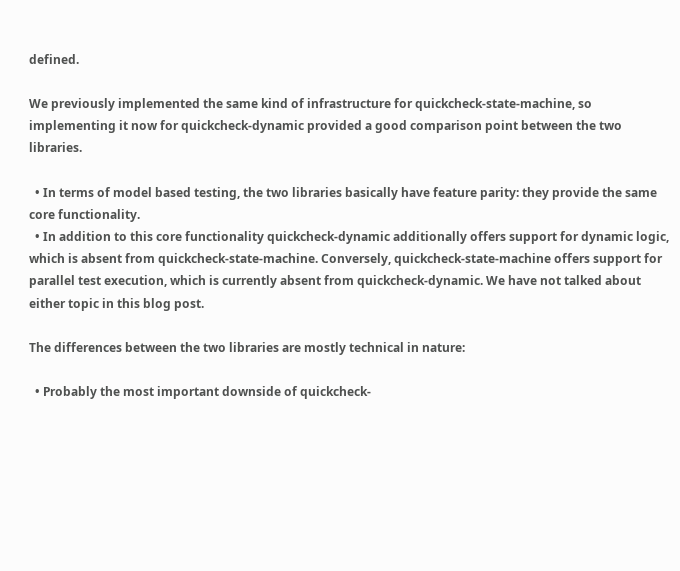defined.

We previously implemented the same kind of infrastructure for quickcheck-state-machine, so implementing it now for quickcheck-dynamic provided a good comparison point between the two libraries.

  • In terms of model based testing, the two libraries basically have feature parity: they provide the same core functionality.
  • In addition to this core functionality quickcheck-dynamic additionally offers support for dynamic logic, which is absent from quickcheck-state-machine. Conversely, quickcheck-state-machine offers support for parallel test execution, which is currently absent from quickcheck-dynamic. We have not talked about either topic in this blog post.

The differences between the two libraries are mostly technical in nature:

  • Probably the most important downside of quickcheck-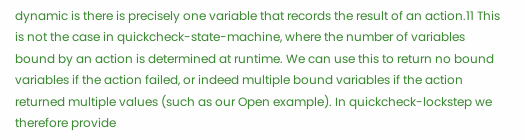dynamic is there is precisely one variable that records the result of an action.11 This is not the case in quickcheck-state-machine, where the number of variables bound by an action is determined at runtime. We can use this to return no bound variables if the action failed, or indeed multiple bound variables if the action returned multiple values (such as our Open example). In quickcheck-lockstep we therefore provide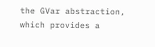the GVar abstraction, which provides a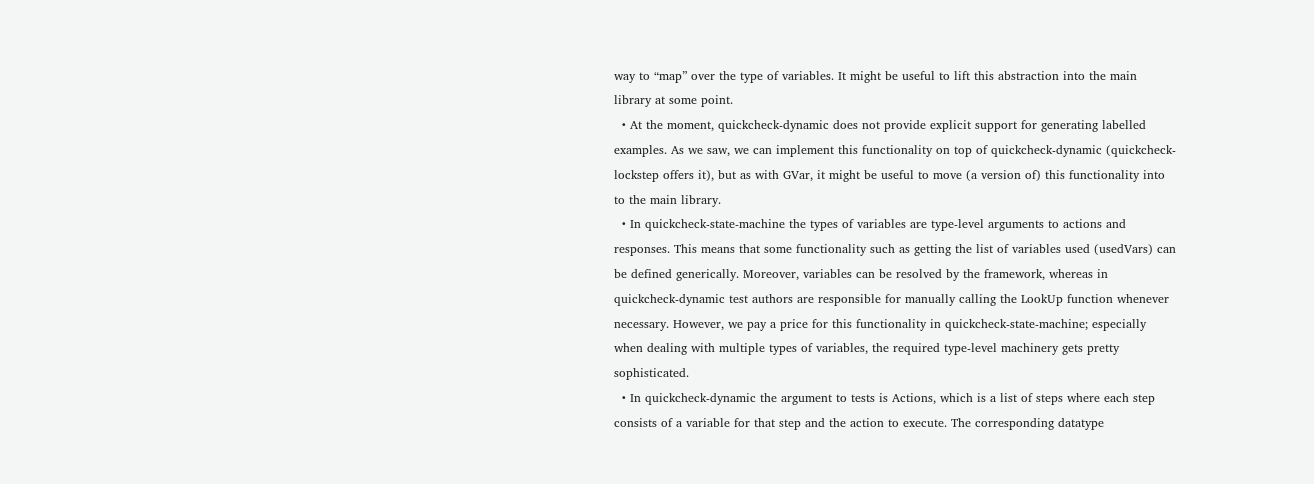way to “map” over the type of variables. It might be useful to lift this abstraction into the main library at some point.
  • At the moment, quickcheck-dynamic does not provide explicit support for generating labelled examples. As we saw, we can implement this functionality on top of quickcheck-dynamic (quickcheck-lockstep offers it), but as with GVar, it might be useful to move (a version of) this functionality into to the main library.
  • In quickcheck-state-machine the types of variables are type-level arguments to actions and responses. This means that some functionality such as getting the list of variables used (usedVars) can be defined generically. Moreover, variables can be resolved by the framework, whereas in quickcheck-dynamic test authors are responsible for manually calling the LookUp function whenever necessary. However, we pay a price for this functionality in quickcheck-state-machine; especially when dealing with multiple types of variables, the required type-level machinery gets pretty sophisticated.
  • In quickcheck-dynamic the argument to tests is Actions, which is a list of steps where each step consists of a variable for that step and the action to execute. The corresponding datatype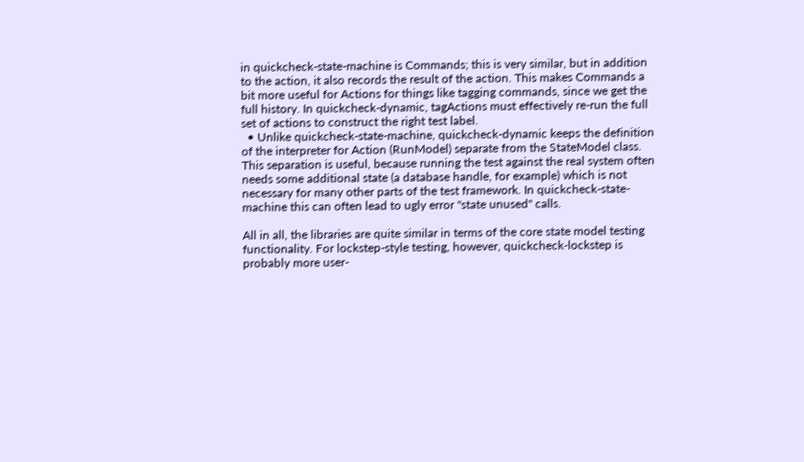in quickcheck-state-machine is Commands; this is very similar, but in addition to the action, it also records the result of the action. This makes Commands a bit more useful for Actions for things like tagging commands, since we get the full history. In quickcheck-dynamic, tagActions must effectively re-run the full set of actions to construct the right test label.
  • Unlike quickcheck-state-machine, quickcheck-dynamic keeps the definition of the interpreter for Action (RunModel) separate from the StateModel class. This separation is useful, because running the test against the real system often needs some additional state (a database handle, for example) which is not necessary for many other parts of the test framework. In quickcheck-state-machine this can often lead to ugly error "state unused" calls.

All in all, the libraries are quite similar in terms of the core state model testing functionality. For lockstep-style testing, however, quickcheck-lockstep is probably more user-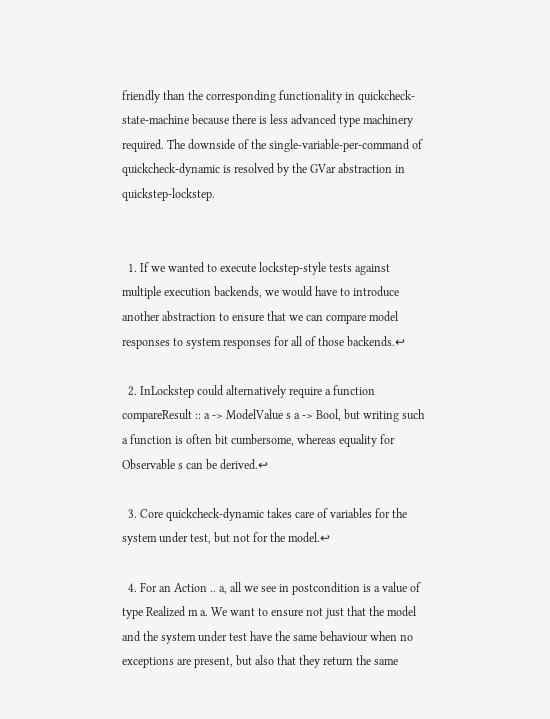friendly than the corresponding functionality in quickcheck-state-machine because there is less advanced type machinery required. The downside of the single-variable-per-command of quickcheck-dynamic is resolved by the GVar abstraction in quickstep-lockstep.


  1. If we wanted to execute lockstep-style tests against multiple execution backends, we would have to introduce another abstraction to ensure that we can compare model responses to system responses for all of those backends.↩

  2. InLockstep could alternatively require a function compareResult :: a -> ModelValue s a -> Bool, but writing such a function is often bit cumbersome, whereas equality for Observable s can be derived.↩

  3. Core quickcheck-dynamic takes care of variables for the system under test, but not for the model.↩

  4. For an Action .. a, all we see in postcondition is a value of type Realized m a. We want to ensure not just that the model and the system under test have the same behaviour when no exceptions are present, but also that they return the same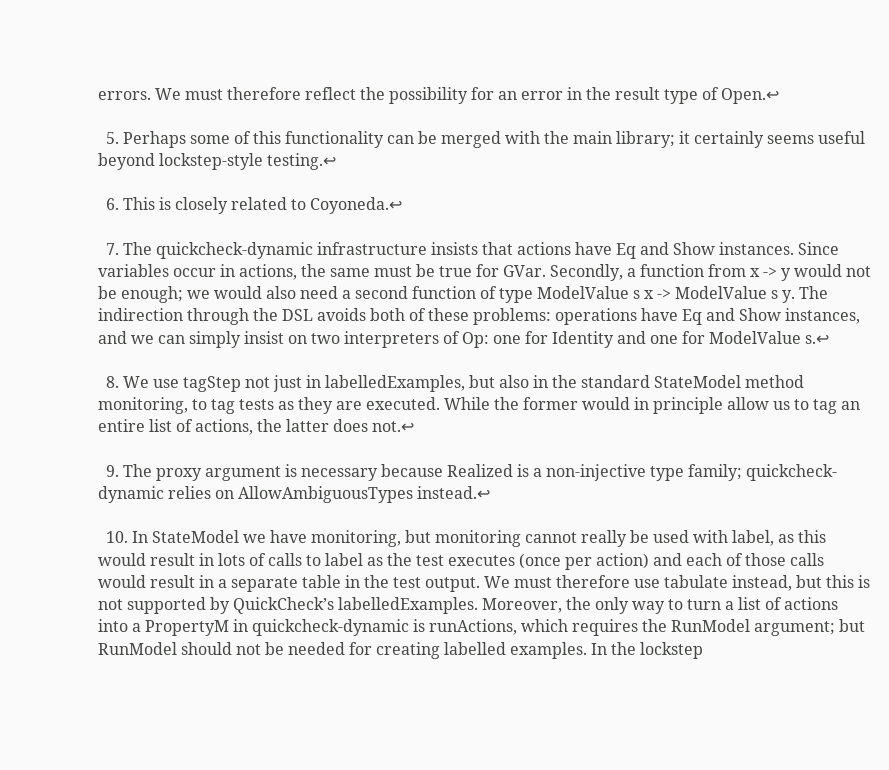errors. We must therefore reflect the possibility for an error in the result type of Open.↩

  5. Perhaps some of this functionality can be merged with the main library; it certainly seems useful beyond lockstep-style testing.↩

  6. This is closely related to Coyoneda.↩

  7. The quickcheck-dynamic infrastructure insists that actions have Eq and Show instances. Since variables occur in actions, the same must be true for GVar. Secondly, a function from x -> y would not be enough; we would also need a second function of type ModelValue s x -> ModelValue s y. The indirection through the DSL avoids both of these problems: operations have Eq and Show instances, and we can simply insist on two interpreters of Op: one for Identity and one for ModelValue s.↩

  8. We use tagStep not just in labelledExamples, but also in the standard StateModel method monitoring, to tag tests as they are executed. While the former would in principle allow us to tag an entire list of actions, the latter does not.↩

  9. The proxy argument is necessary because Realized is a non-injective type family; quickcheck-dynamic relies on AllowAmbiguousTypes instead.↩

  10. In StateModel we have monitoring, but monitoring cannot really be used with label, as this would result in lots of calls to label as the test executes (once per action) and each of those calls would result in a separate table in the test output. We must therefore use tabulate instead, but this is not supported by QuickCheck’s labelledExamples. Moreover, the only way to turn a list of actions into a PropertyM in quickcheck-dynamic is runActions, which requires the RunModel argument; but RunModel should not be needed for creating labelled examples. In the lockstep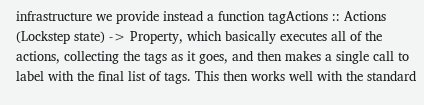infrastructure we provide instead a function tagActions :: Actions (Lockstep state) -> Property, which basically executes all of the actions, collecting the tags as it goes, and then makes a single call to label with the final list of tags. This then works well with the standard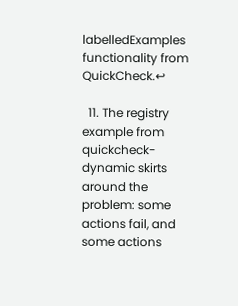labelledExamples functionality from QuickCheck.↩

  11. The registry example from quickcheck-dynamic skirts around the problem: some actions fail, and some actions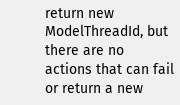return new ModelThreadId, but there are no actions that can fail or return a new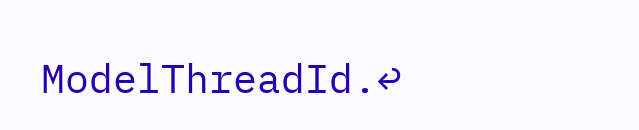ModelThreadId.↩